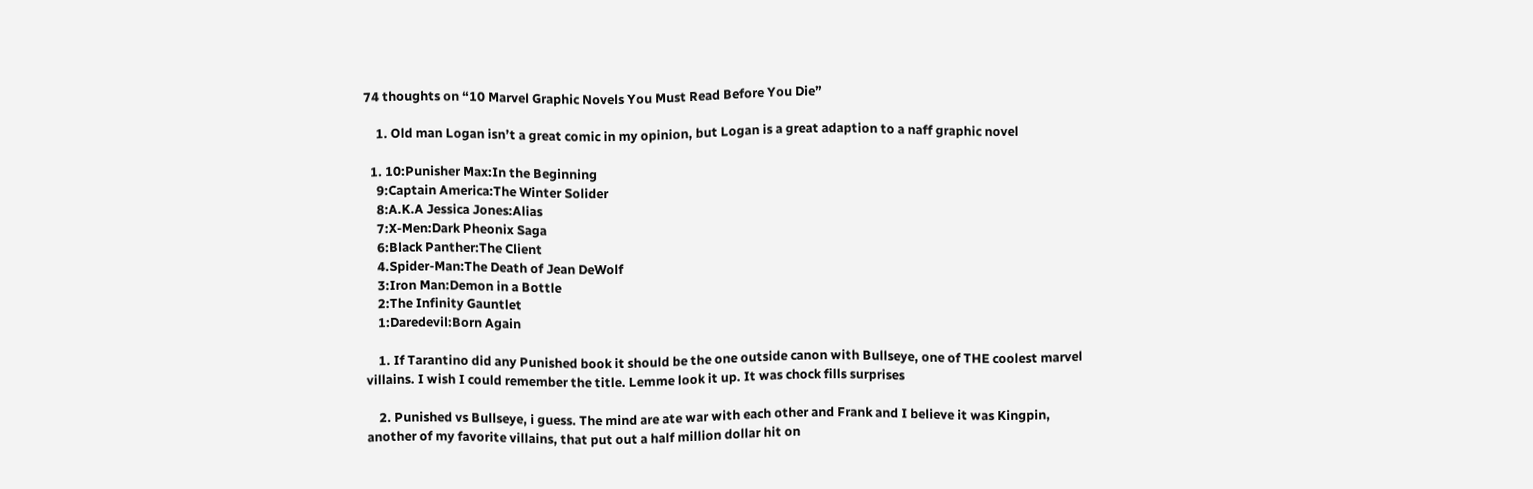74 thoughts on “10 Marvel Graphic Novels You Must Read Before You Die”

    1. Old man Logan isn’t a great comic in my opinion, but Logan is a great adaption to a naff graphic novel

  1. 10:Punisher Max:In the Beginning
    9:Captain America:The Winter Solider
    8:A.K.A Jessica Jones:Alias
    7:X-Men:Dark Pheonix Saga
    6:Black Panther:The Client
    4.Spider-Man:The Death of Jean DeWolf
    3:Iron Man:Demon in a Bottle
    2:The Infinity Gauntlet
    1:Daredevil:Born Again

    1. If Tarantino did any Punished book it should be the one outside canon with Bullseye, one of THE coolest marvel villains. I wish I could remember the title. Lemme look it up. It was chock fills surprises

    2. Punished vs Bullseye, i guess. The mind are ate war with each other and Frank and I believe it was Kingpin, another of my favorite villains, that put out a half million dollar hit on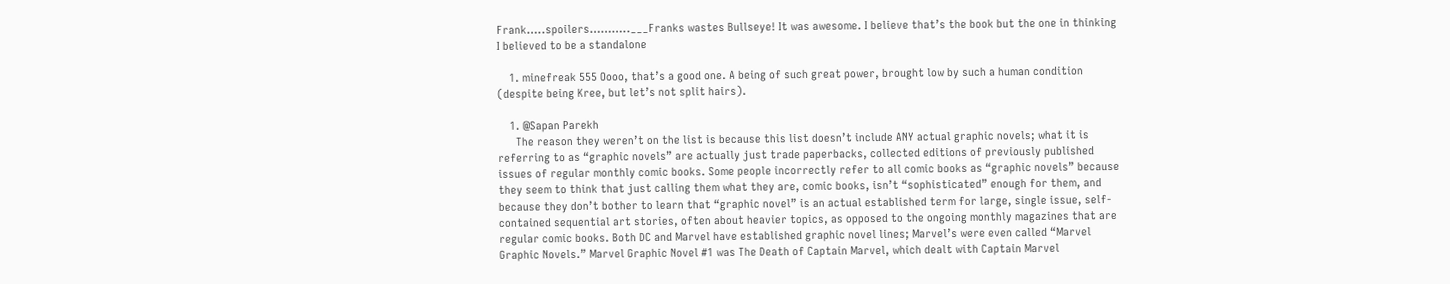Frank…..spoilers………..___Franks wastes Bullseye! It was awesome. I believe that’s the book but the one in thinking I believed to be a standalone

    1. minefreak 555 Oooo, that’s a good one. A being of such great power, brought low by such a human condition (despite being Kree, but let’s not split hairs).

    1. @Sapan Parekh
      The reason they weren’t on the list is because this list doesn’t include ANY actual graphic novels; what it is referring to as “graphic novels” are actually just trade paperbacks, collected editions of previously published issues of regular monthly comic books. Some people incorrectly refer to all comic books as “graphic novels” because they seem to think that just calling them what they are, comic books, isn’t “sophisticated” enough for them, and because they don’t bother to learn that “graphic novel” is an actual established term for large, single issue, self-contained sequential art stories, often about heavier topics, as opposed to the ongoing monthly magazines that are regular comic books. Both DC and Marvel have established graphic novel lines; Marvel’s were even called “Marvel Graphic Novels.” Marvel Graphic Novel #1 was The Death of Captain Marvel, which dealt with Captain Marvel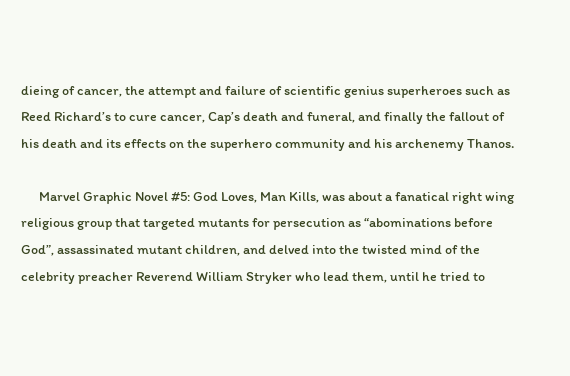dieing of cancer, the attempt and failure of scientific genius superheroes such as Reed Richard’s to cure cancer, Cap’s death and funeral, and finally the fallout of his death and its effects on the superhero community and his archenemy Thanos.

      Marvel Graphic Novel #5: God Loves, Man Kills, was about a fanatical right wing religious group that targeted mutants for persecution as “abominations before God”, assassinated mutant children, and delved into the twisted mind of the celebrity preacher Reverend William Stryker who lead them, until he tried to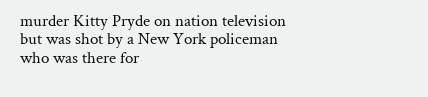murder Kitty Pryde on nation television but was shot by a New York policeman who was there for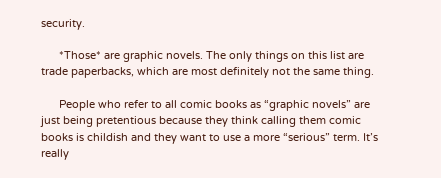security.

      *Those* are graphic novels. The only things on this list are trade paperbacks, which are most definitely not the same thing.

      People who refer to all comic books as “graphic novels” are just being pretentious because they think calling them comic books is childish and they want to use a more “serious” term. It’s really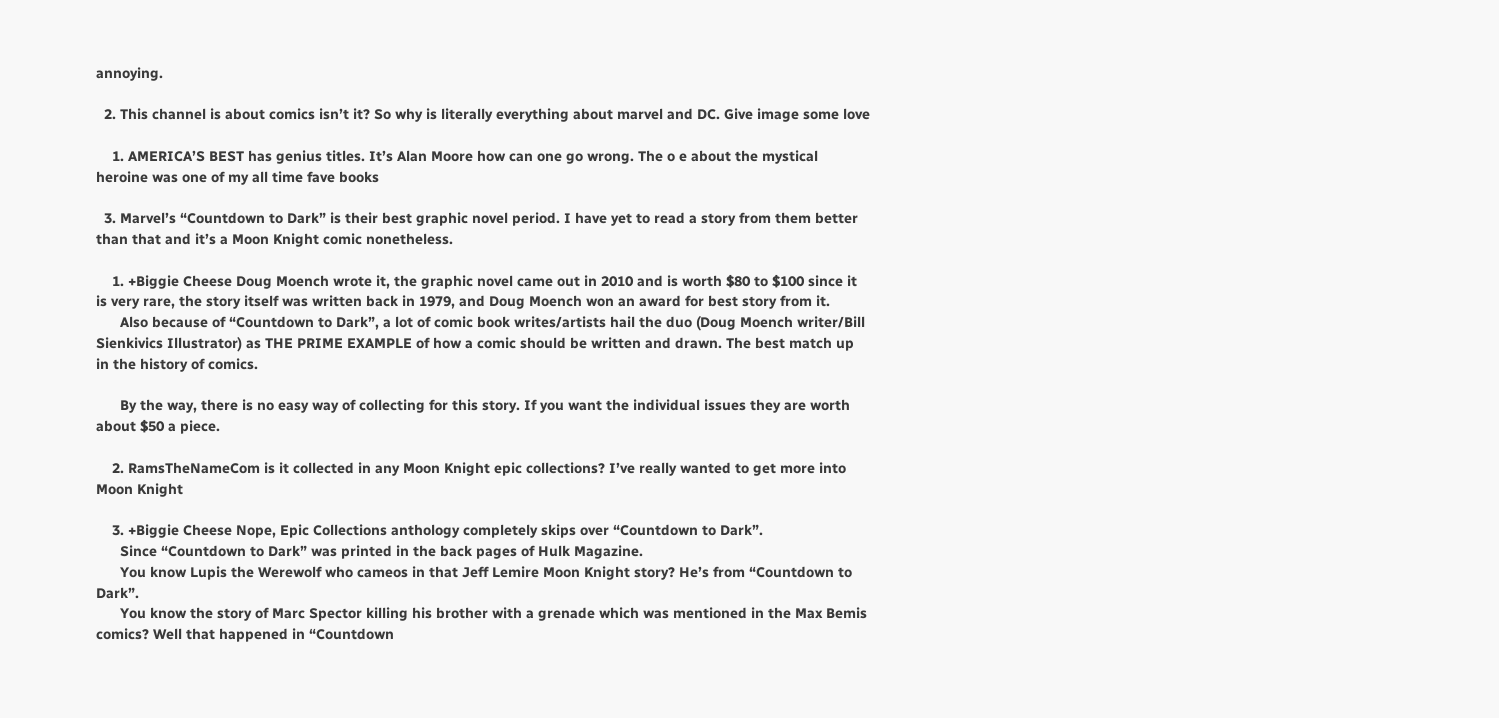annoying.

  2. This channel is about comics isn’t it? So why is literally everything about marvel and DC. Give image some love

    1. AMERICA’S BEST has genius titles. It’s Alan Moore how can one go wrong. The o e about the mystical heroine was one of my all time fave books

  3. Marvel’s “Countdown to Dark” is their best graphic novel period. I have yet to read a story from them better than that and it’s a Moon Knight comic nonetheless.

    1. +Biggie Cheese Doug Moench wrote it, the graphic novel came out in 2010 and is worth $80 to $100 since it is very rare, the story itself was written back in 1979, and Doug Moench won an award for best story from it.
      Also because of “Countdown to Dark”, a lot of comic book writes/artists hail the duo (Doug Moench writer/Bill Sienkivics Illustrator) as THE PRIME EXAMPLE of how a comic should be written and drawn. The best match up in the history of comics.

      By the way, there is no easy way of collecting for this story. If you want the individual issues they are worth about $50 a piece.

    2. RamsTheNameCom is it collected in any Moon Knight epic collections? I’ve really wanted to get more into Moon Knight

    3. +Biggie Cheese Nope, Epic Collections anthology completely skips over “Countdown to Dark”.
      Since “Countdown to Dark” was printed in the back pages of Hulk Magazine.
      You know Lupis the Werewolf who cameos in that Jeff Lemire Moon Knight story? He’s from “Countdown to Dark”.
      You know the story of Marc Spector killing his brother with a grenade which was mentioned in the Max Bemis comics? Well that happened in “Countdown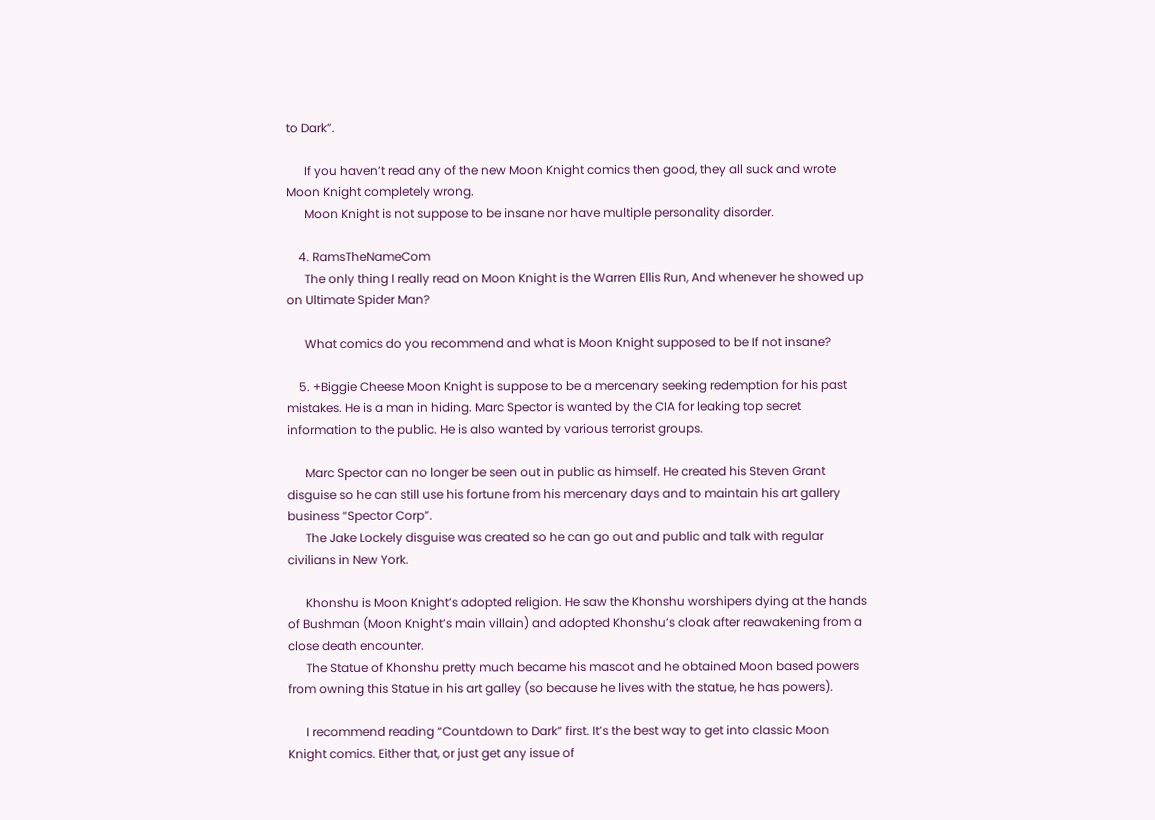to Dark”.

      If you haven’t read any of the new Moon Knight comics then good, they all suck and wrote Moon Knight completely wrong.
      Moon Knight is not suppose to be insane nor have multiple personality disorder.

    4. RamsTheNameCom
      The only thing I really read on Moon Knight is the Warren Ellis Run, And whenever he showed up on Ultimate Spider Man?

      What comics do you recommend and what is Moon Knight supposed to be If not insane?

    5. +Biggie Cheese Moon Knight is suppose to be a mercenary seeking redemption for his past mistakes. He is a man in hiding. Marc Spector is wanted by the CIA for leaking top secret information to the public. He is also wanted by various terrorist groups.

      Marc Spector can no longer be seen out in public as himself. He created his Steven Grant disguise so he can still use his fortune from his mercenary days and to maintain his art gallery business “Spector Corp”.
      The Jake Lockely disguise was created so he can go out and public and talk with regular civilians in New York.

      Khonshu is Moon Knight’s adopted religion. He saw the Khonshu worshipers dying at the hands of Bushman (Moon Knight’s main villain) and adopted Khonshu’s cloak after reawakening from a close death encounter.
      The Statue of Khonshu pretty much became his mascot and he obtained Moon based powers from owning this Statue in his art galley (so because he lives with the statue, he has powers).

      I recommend reading “Countdown to Dark” first. It’s the best way to get into classic Moon Knight comics. Either that, or just get any issue of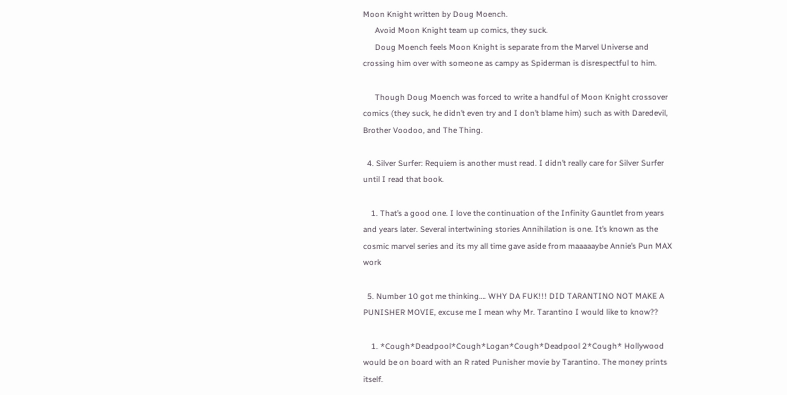Moon Knight written by Doug Moench.
      Avoid Moon Knight team up comics, they suck.
      Doug Moench feels Moon Knight is separate from the Marvel Universe and crossing him over with someone as campy as Spiderman is disrespectful to him.

      Though Doug Moench was forced to write a handful of Moon Knight crossover comics (they suck, he didn’t even try and I don’t blame him) such as with Daredevil, Brother Voodoo, and The Thing.

  4. Silver Surfer: Requiem is another must read. I didn’t really care for Silver Surfer until I read that book.

    1. That’s a good one. I love the continuation of the Infinity Gauntlet from years and years later. Several intertwining stories Annihilation is one. It’s known as the cosmic marvel series and its my all time gave aside from maaaaaybe Annie’s Pun MAX work

  5. Number 10 got me thinking…. WHY DA FUK!!! DID TARANTINO NOT MAKE A PUNISHER MOVIE, excuse me I mean why Mr. Tarantino I would like to know??

    1. *Cough*Deadpool*Cough*Logan*Cough*Deadpool 2*Cough* Hollywood would be on board with an R rated Punisher movie by Tarantino. The money prints itself.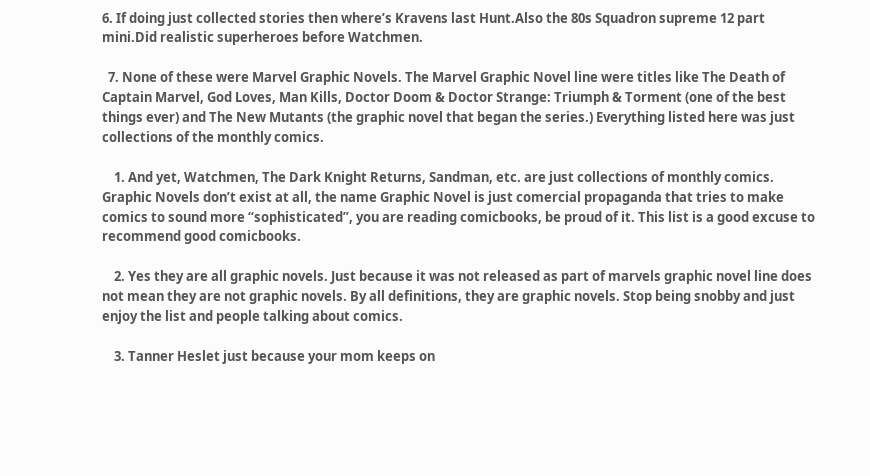6. If doing just collected stories then where’s Kravens last Hunt.Also the 80s Squadron supreme 12 part mini.Did realistic superheroes before Watchmen.

  7. None of these were Marvel Graphic Novels. The Marvel Graphic Novel line were titles like The Death of Captain Marvel, God Loves, Man Kills, Doctor Doom & Doctor Strange: Triumph & Torment (one of the best things ever) and The New Mutants (the graphic novel that began the series.) Everything listed here was just collections of the monthly comics.

    1. And yet, Watchmen, The Dark Knight Returns, Sandman, etc. are just collections of monthly comics. Graphic Novels don’t exist at all, the name Graphic Novel is just comercial propaganda that tries to make comics to sound more “sophisticated”, you are reading comicbooks, be proud of it. This list is a good excuse to recommend good comicbooks.

    2. Yes they are all graphic novels. Just because it was not released as part of marvels graphic novel line does not mean they are not graphic novels. By all definitions, they are graphic novels. Stop being snobby and just enjoy the list and people talking about comics.

    3. Tanner Heslet just because your mom keeps on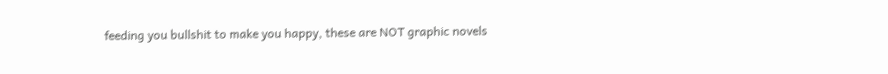feeding you bullshit to make you happy, these are NOT graphic novels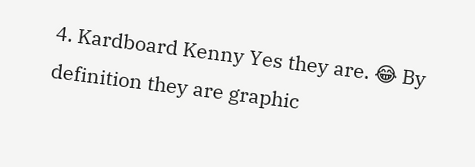4. Kardboard Kenny Yes they are. 😂 By definition they are graphic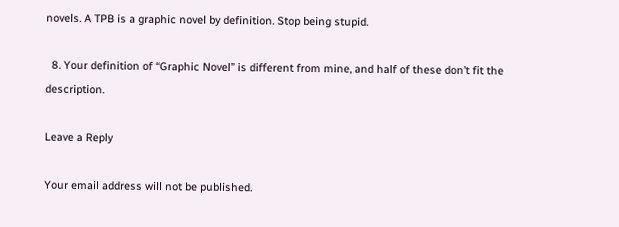novels. A TPB is a graphic novel by definition. Stop being stupid.

  8. Your definition of “Graphic Novel” is different from mine, and half of these don’t fit the description.

Leave a Reply

Your email address will not be published.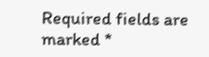Required fields are marked *